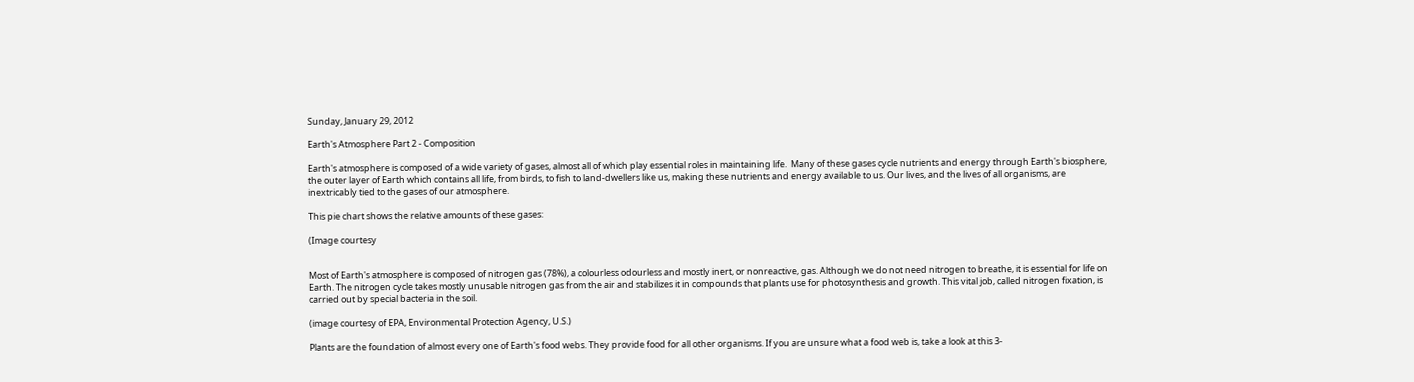Sunday, January 29, 2012

Earth's Atmosphere Part 2 - Composition

Earth's atmosphere is composed of a wide variety of gases, almost all of which play essential roles in maintaining life.  Many of these gases cycle nutrients and energy through Earth's biosphere, the outer layer of Earth which contains all life, from birds, to fish to land-dwellers like us, making these nutrients and energy available to us. Our lives, and the lives of all organisms, are inextricably tied to the gases of our atmosphere.

This pie chart shows the relative amounts of these gases:

(Image courtesy


Most of Earth's atmosphere is composed of nitrogen gas (78%), a colourless odourless and mostly inert, or nonreactive, gas. Although we do not need nitrogen to breathe, it is essential for life on Earth. The nitrogen cycle takes mostly unusable nitrogen gas from the air and stabilizes it in compounds that plants use for photosynthesis and growth. This vital job, called nitrogen fixation, is carried out by special bacteria in the soil.

(image courtesy of EPA, Environmental Protection Agency, U.S.)

Plants are the foundation of almost every one of Earth's food webs. They provide food for all other organisms. If you are unsure what a food web is, take a look at this 3-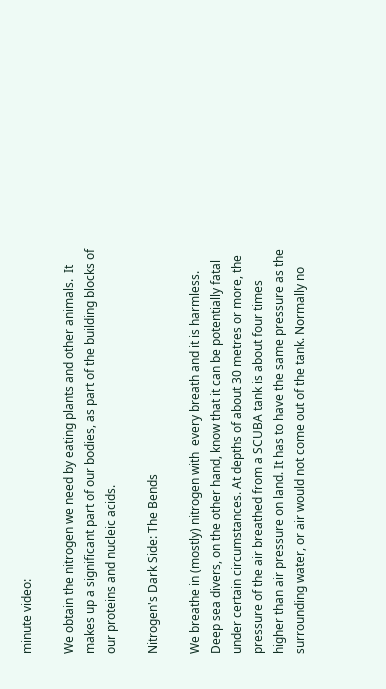minute video:

We obtain the nitrogen we need by eating plants and other animals.  It makes up a significant part of our bodies, as part of the building blocks of our proteins and nucleic acids.

Nitrogen's Dark Side: The Bends

We breathe in (mostly) nitrogen with  every breath and it is harmless. Deep sea divers, on the other hand, know that it can be potentially fatal under certain circumstances. At depths of about 30 metres or more, the pressure of the air breathed from a SCUBA tank is about four times higher than air pressure on land. It has to have the same pressure as the surrounding water, or air would not come out of the tank. Normally no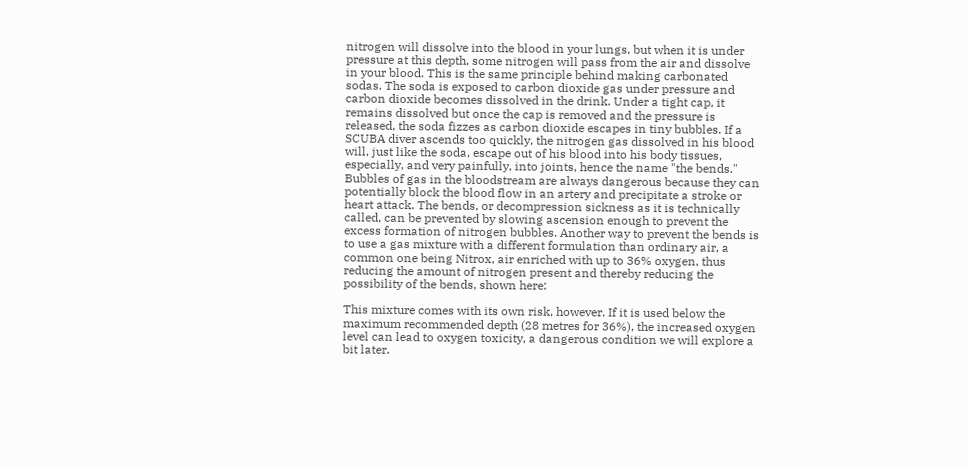nitrogen will dissolve into the blood in your lungs, but when it is under pressure at this depth, some nitrogen will pass from the air and dissolve in your blood. This is the same principle behind making carbonated sodas. The soda is exposed to carbon dioxide gas under pressure and carbon dioxide becomes dissolved in the drink. Under a tight cap, it remains dissolved but once the cap is removed and the pressure is released, the soda fizzes as carbon dioxide escapes in tiny bubbles. If a SCUBA diver ascends too quickly, the nitrogen gas dissolved in his blood will, just like the soda, escape out of his blood into his body tissues, especially, and very painfully, into joints, hence the name "the bends." Bubbles of gas in the bloodstream are always dangerous because they can potentially block the blood flow in an artery and precipitate a stroke or heart attack. The bends, or decompression sickness as it is technically called, can be prevented by slowing ascension enough to prevent the excess formation of nitrogen bubbles. Another way to prevent the bends is to use a gas mixture with a different formulation than ordinary air, a common one being Nitrox, air enriched with up to 36% oxygen, thus reducing the amount of nitrogen present and thereby reducing the possibility of the bends, shown here:

This mixture comes with its own risk, however. If it is used below the maximum recommended depth (28 metres for 36%), the increased oxygen level can lead to oxygen toxicity, a dangerous condition we will explore a bit later.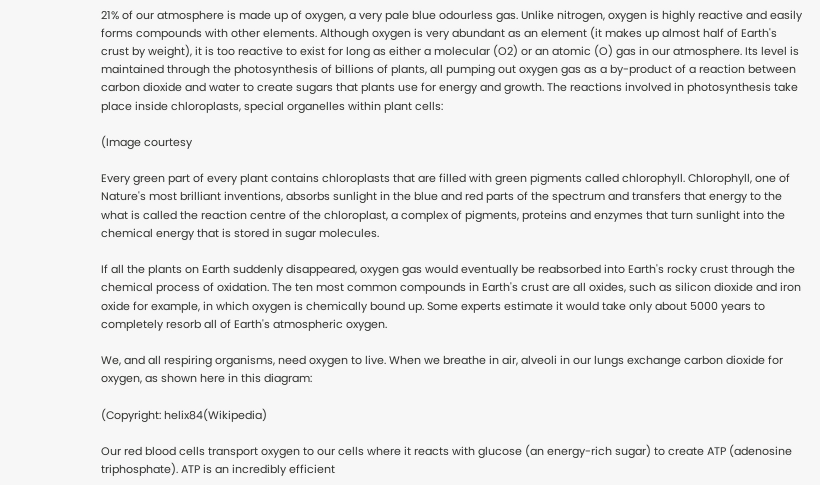21% of our atmosphere is made up of oxygen, a very pale blue odourless gas. Unlike nitrogen, oxygen is highly reactive and easily forms compounds with other elements. Although oxygen is very abundant as an element (it makes up almost half of Earth's crust by weight), it is too reactive to exist for long as either a molecular (O2) or an atomic (O) gas in our atmosphere. Its level is maintained through the photosynthesis of billions of plants, all pumping out oxygen gas as a by-product of a reaction between carbon dioxide and water to create sugars that plants use for energy and growth. The reactions involved in photosynthesis take place inside chloroplasts, special organelles within plant cells:

(Image courtesy

Every green part of every plant contains chloroplasts that are filled with green pigments called chlorophyll. Chlorophyll, one of Nature's most brilliant inventions, absorbs sunlight in the blue and red parts of the spectrum and transfers that energy to the what is called the reaction centre of the chloroplast, a complex of pigments, proteins and enzymes that turn sunlight into the chemical energy that is stored in sugar molecules.

If all the plants on Earth suddenly disappeared, oxygen gas would eventually be reabsorbed into Earth's rocky crust through the chemical process of oxidation. The ten most common compounds in Earth's crust are all oxides, such as silicon dioxide and iron oxide for example, in which oxygen is chemically bound up. Some experts estimate it would take only about 5000 years to completely resorb all of Earth's atmospheric oxygen.

We, and all respiring organisms, need oxygen to live. When we breathe in air, alveoli in our lungs exchange carbon dioxide for oxygen, as shown here in this diagram:

(Copyright: helix84(Wikipedia)

Our red blood cells transport oxygen to our cells where it reacts with glucose (an energy-rich sugar) to create ATP (adenosine triphosphate). ATP is an incredibly efficient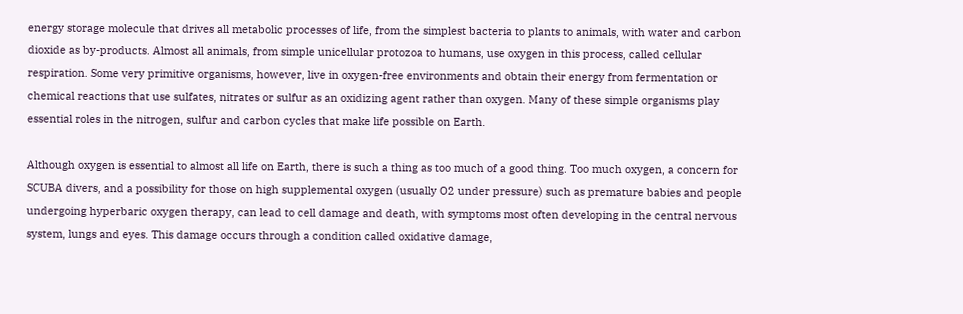energy storage molecule that drives all metabolic processes of life, from the simplest bacteria to plants to animals, with water and carbon dioxide as by-products. Almost all animals, from simple unicellular protozoa to humans, use oxygen in this process, called cellular respiration. Some very primitive organisms, however, live in oxygen-free environments and obtain their energy from fermentation or chemical reactions that use sulfates, nitrates or sulfur as an oxidizing agent rather than oxygen. Many of these simple organisms play essential roles in the nitrogen, sulfur and carbon cycles that make life possible on Earth.

Although oxygen is essential to almost all life on Earth, there is such a thing as too much of a good thing. Too much oxygen, a concern for SCUBA divers, and a possibility for those on high supplemental oxygen (usually O2 under pressure) such as premature babies and people undergoing hyperbaric oxygen therapy, can lead to cell damage and death, with symptoms most often developing in the central nervous system, lungs and eyes. This damage occurs through a condition called oxidative damage,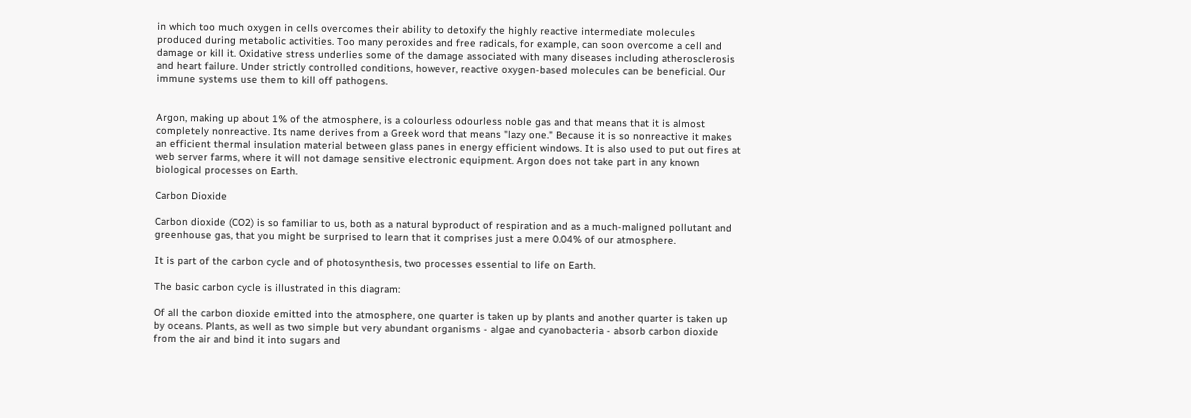in which too much oxygen in cells overcomes their ability to detoxify the highly reactive intermediate molecules produced during metabolic activities. Too many peroxides and free radicals, for example, can soon overcome a cell and damage or kill it. Oxidative stress underlies some of the damage associated with many diseases including atherosclerosis and heart failure. Under strictly controlled conditions, however, reactive oxygen-based molecules can be beneficial. Our immune systems use them to kill off pathogens.


Argon, making up about 1% of the atmosphere, is a colourless odourless noble gas and that means that it is almost completely nonreactive. Its name derives from a Greek word that means "lazy one." Because it is so nonreactive it makes an efficient thermal insulation material between glass panes in energy efficient windows. It is also used to put out fires at web server farms, where it will not damage sensitive electronic equipment. Argon does not take part in any known biological processes on Earth.

Carbon Dioxide

Carbon dioxide (CO2) is so familiar to us, both as a natural byproduct of respiration and as a much-maligned pollutant and greenhouse gas, that you might be surprised to learn that it comprises just a mere 0.04% of our atmosphere.

It is part of the carbon cycle and of photosynthesis, two processes essential to life on Earth.

The basic carbon cycle is illustrated in this diagram:

Of all the carbon dioxide emitted into the atmosphere, one quarter is taken up by plants and another quarter is taken up by oceans. Plants, as well as two simple but very abundant organisms - algae and cyanobacteria - absorb carbon dioxide from the air and bind it into sugars and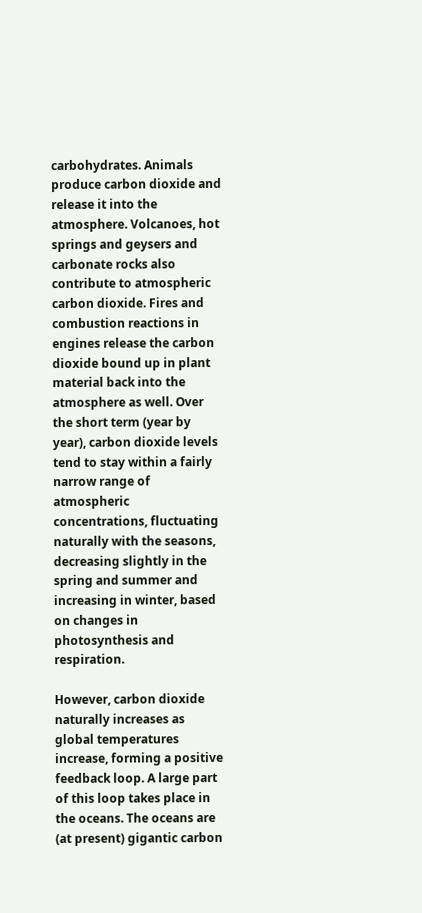carbohydrates. Animals produce carbon dioxide and release it into the atmosphere. Volcanoes, hot springs and geysers and carbonate rocks also contribute to atmospheric carbon dioxide. Fires and combustion reactions in engines release the carbon dioxide bound up in plant material back into the atmosphere as well. Over the short term (year by year), carbon dioxide levels tend to stay within a fairly narrow range of atmospheric concentrations, fluctuating naturally with the seasons, decreasing slightly in the spring and summer and increasing in winter, based on changes in photosynthesis and respiration.

However, carbon dioxide naturally increases as global temperatures increase, forming a positive feedback loop. A large part of this loop takes place in the oceans. The oceans are (at present) gigantic carbon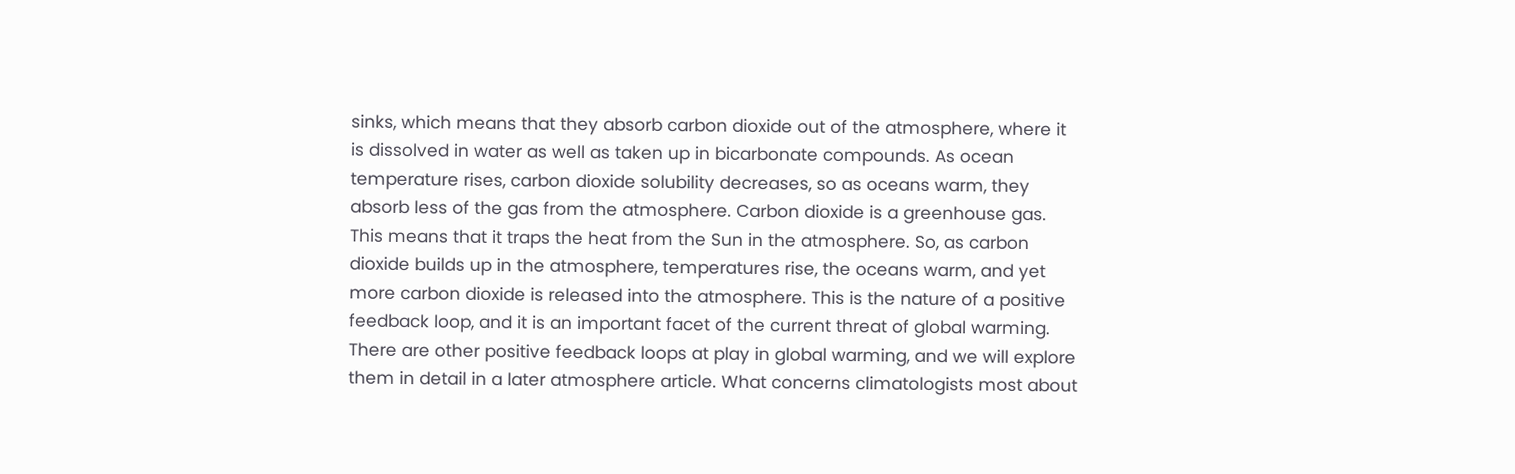sinks, which means that they absorb carbon dioxide out of the atmosphere, where it is dissolved in water as well as taken up in bicarbonate compounds. As ocean temperature rises, carbon dioxide solubility decreases, so as oceans warm, they absorb less of the gas from the atmosphere. Carbon dioxide is a greenhouse gas. This means that it traps the heat from the Sun in the atmosphere. So, as carbon dioxide builds up in the atmosphere, temperatures rise, the oceans warm, and yet more carbon dioxide is released into the atmosphere. This is the nature of a positive feedback loop, and it is an important facet of the current threat of global warming. There are other positive feedback loops at play in global warming, and we will explore them in detail in a later atmosphere article. What concerns climatologists most about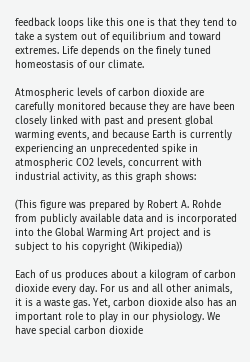feedback loops like this one is that they tend to take a system out of equilibrium and toward extremes. Life depends on the finely tuned homeostasis of our climate.

Atmospheric levels of carbon dioxide are carefully monitored because they are have been closely linked with past and present global warming events, and because Earth is currently experiencing an unprecedented spike in atmospheric CO2 levels, concurrent with industrial activity, as this graph shows:

(This figure was prepared by Robert A. Rohde from publicly available data and is incorporated into the Global Warming Art project and is subject to his copyright (Wikipedia))

Each of us produces about a kilogram of carbon dioxide every day. For us and all other animals, it is a waste gas. Yet, carbon dioxide also has an important role to play in our physiology. We have special carbon dioxide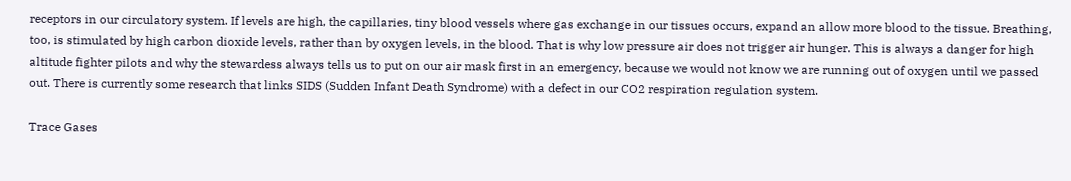receptors in our circulatory system. If levels are high, the capillaries, tiny blood vessels where gas exchange in our tissues occurs, expand an allow more blood to the tissue. Breathing, too, is stimulated by high carbon dioxide levels, rather than by oxygen levels, in the blood. That is why low pressure air does not trigger air hunger. This is always a danger for high altitude fighter pilots and why the stewardess always tells us to put on our air mask first in an emergency, because we would not know we are running out of oxygen until we passed out. There is currently some research that links SIDS (Sudden Infant Death Syndrome) with a defect in our CO2 respiration regulation system.

Trace Gases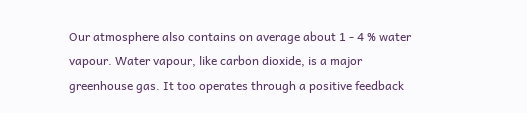Our atmosphere also contains on average about 1 - 4 % water vapour. Water vapour, like carbon dioxide, is a major greenhouse gas. It too operates through a positive feedback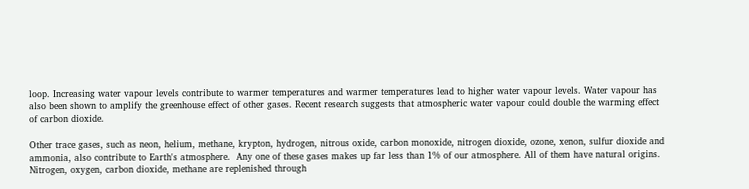loop. Increasing water vapour levels contribute to warmer temperatures and warmer temperatures lead to higher water vapour levels. Water vapour has also been shown to amplify the greenhouse effect of other gases. Recent research suggests that atmospheric water vapour could double the warming effect of carbon dioxide.

Other trace gases, such as neon, helium, methane, krypton, hydrogen, nitrous oxide, carbon monoxide, nitrogen dioxide, ozone, xenon, sulfur dioxide and ammonia, also contribute to Earth's atmosphere.  Any one of these gases makes up far less than 1% of our atmosphere. All of them have natural origins. Nitrogen, oxygen, carbon dioxide, methane are replenished through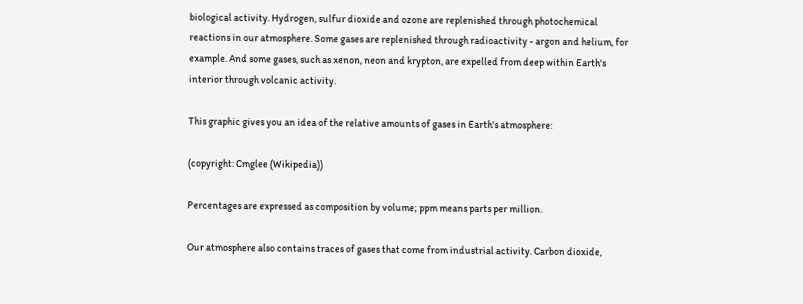biological activity. Hydrogen, sulfur dioxide and ozone are replenished through photochemical reactions in our atmosphere. Some gases are replenished through radioactivity - argon and helium, for example. And some gases, such as xenon, neon and krypton, are expelled from deep within Earth's interior through volcanic activity.

This graphic gives you an idea of the relative amounts of gases in Earth's atmosphere:

(copyright: Cmglee (Wikipedia))

Percentages are expressed as composition by volume; ppm means parts per million.

Our atmosphere also contains traces of gases that come from industrial activity. Carbon dioxide,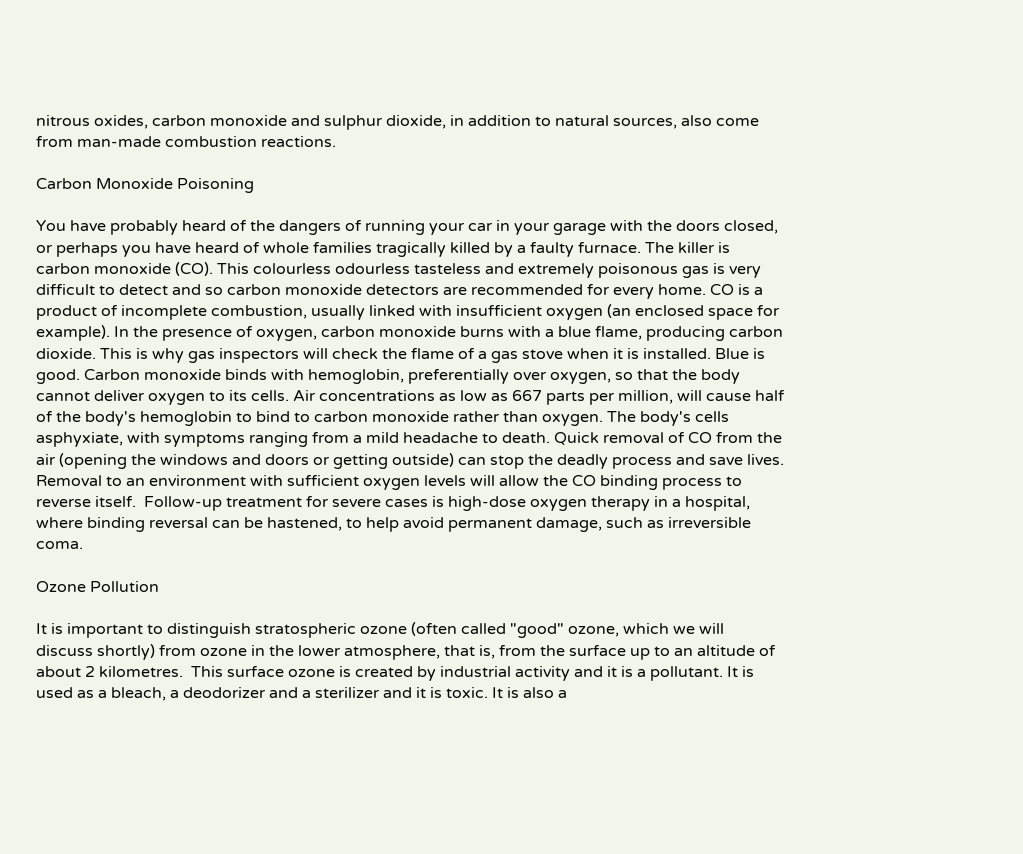nitrous oxides, carbon monoxide and sulphur dioxide, in addition to natural sources, also come from man-made combustion reactions.

Carbon Monoxide Poisoning

You have probably heard of the dangers of running your car in your garage with the doors closed, or perhaps you have heard of whole families tragically killed by a faulty furnace. The killer is carbon monoxide (CO). This colourless odourless tasteless and extremely poisonous gas is very difficult to detect and so carbon monoxide detectors are recommended for every home. CO is a product of incomplete combustion, usually linked with insufficient oxygen (an enclosed space for example). In the presence of oxygen, carbon monoxide burns with a blue flame, producing carbon dioxide. This is why gas inspectors will check the flame of a gas stove when it is installed. Blue is good. Carbon monoxide binds with hemoglobin, preferentially over oxygen, so that the body cannot deliver oxygen to its cells. Air concentrations as low as 667 parts per million, will cause half of the body's hemoglobin to bind to carbon monoxide rather than oxygen. The body's cells asphyxiate, with symptoms ranging from a mild headache to death. Quick removal of CO from the air (opening the windows and doors or getting outside) can stop the deadly process and save lives. Removal to an environment with sufficient oxygen levels will allow the CO binding process to reverse itself.  Follow-up treatment for severe cases is high-dose oxygen therapy in a hospital, where binding reversal can be hastened, to help avoid permanent damage, such as irreversible coma.

Ozone Pollution

It is important to distinguish stratospheric ozone (often called "good" ozone, which we will discuss shortly) from ozone in the lower atmosphere, that is, from the surface up to an altitude of about 2 kilometres.  This surface ozone is created by industrial activity and it is a pollutant. It is used as a bleach, a deodorizer and a sterilizer and it is toxic. It is also a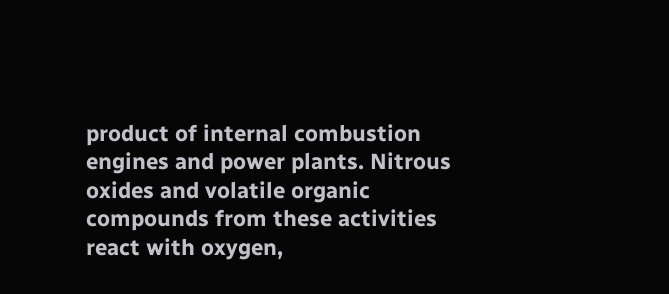product of internal combustion engines and power plants. Nitrous oxides and volatile organic compounds from these activities react with oxygen,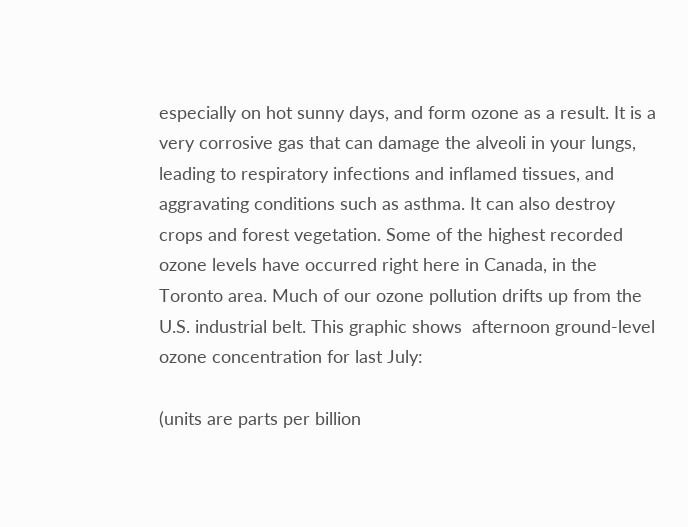especially on hot sunny days, and form ozone as a result. It is a very corrosive gas that can damage the alveoli in your lungs, leading to respiratory infections and inflamed tissues, and aggravating conditions such as asthma. It can also destroy crops and forest vegetation. Some of the highest recorded ozone levels have occurred right here in Canada, in the Toronto area. Much of our ozone pollution drifts up from the U.S. industrial belt. This graphic shows  afternoon ground-level ozone concentration for last July:

(units are parts per billion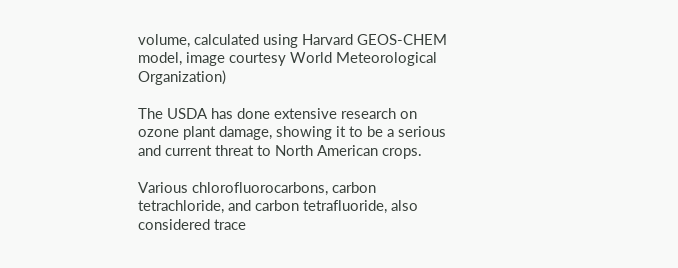volume, calculated using Harvard GEOS-CHEM model, image courtesy World Meteorological Organization)

The USDA has done extensive research on ozone plant damage, showing it to be a serious and current threat to North American crops.

Various chlorofluorocarbons, carbon tetrachloride, and carbon tetrafluoride, also considered trace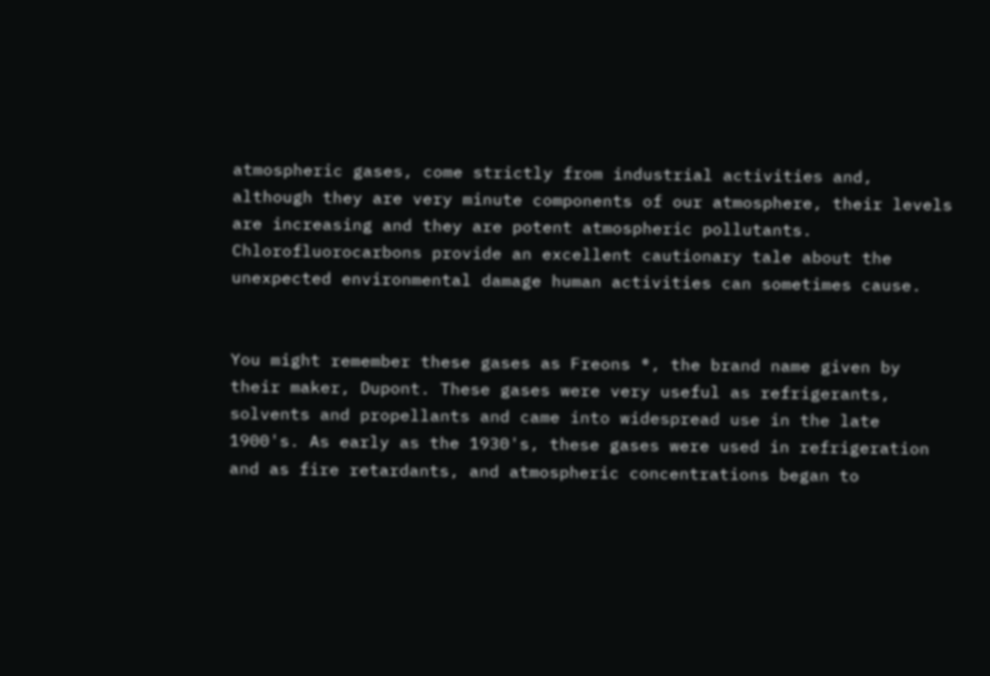atmospheric gases, come strictly from industrial activities and, although they are very minute components of our atmosphere, their levels are increasing and they are potent atmospheric pollutants. Chlorofluorocarbons provide an excellent cautionary tale about the unexpected environmental damage human activities can sometimes cause.


You might remember these gases as Freons ®, the brand name given by their maker, Dupont. These gases were very useful as refrigerants, solvents and propellants and came into widespread use in the late 1900's. As early as the 1930's, these gases were used in refrigeration and as fire retardants, and atmospheric concentrations began to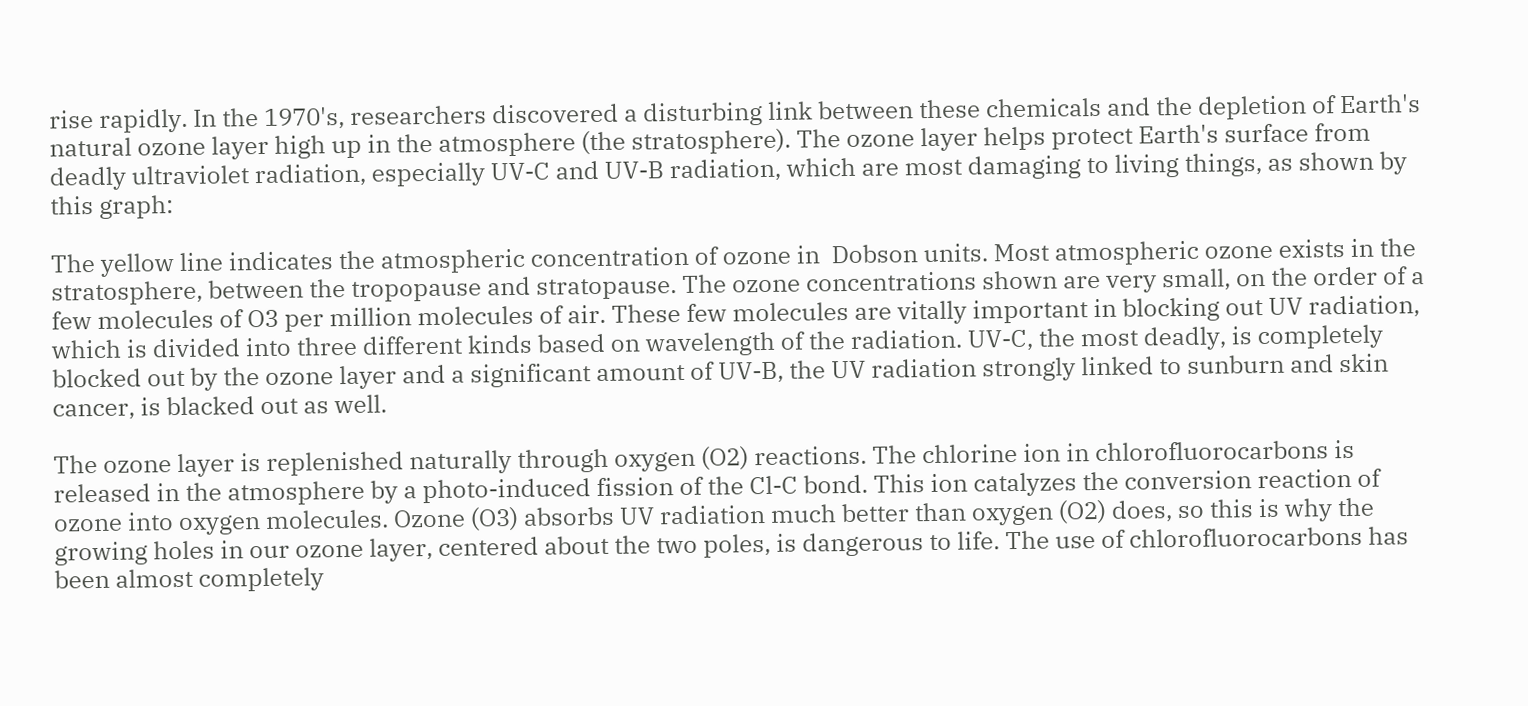rise rapidly. In the 1970's, researchers discovered a disturbing link between these chemicals and the depletion of Earth's natural ozone layer high up in the atmosphere (the stratosphere). The ozone layer helps protect Earth's surface from deadly ultraviolet radiation, especially UV-C and UV-B radiation, which are most damaging to living things, as shown by this graph:

The yellow line indicates the atmospheric concentration of ozone in  Dobson units. Most atmospheric ozone exists in the stratosphere, between the tropopause and stratopause. The ozone concentrations shown are very small, on the order of a few molecules of O3 per million molecules of air. These few molecules are vitally important in blocking out UV radiation, which is divided into three different kinds based on wavelength of the radiation. UV-C, the most deadly, is completely blocked out by the ozone layer and a significant amount of UV-B, the UV radiation strongly linked to sunburn and skin cancer, is blacked out as well.

The ozone layer is replenished naturally through oxygen (O2) reactions. The chlorine ion in chlorofluorocarbons is released in the atmosphere by a photo-induced fission of the Cl-C bond. This ion catalyzes the conversion reaction of ozone into oxygen molecules. Ozone (O3) absorbs UV radiation much better than oxygen (O2) does, so this is why the growing holes in our ozone layer, centered about the two poles, is dangerous to life. The use of chlorofluorocarbons has been almost completely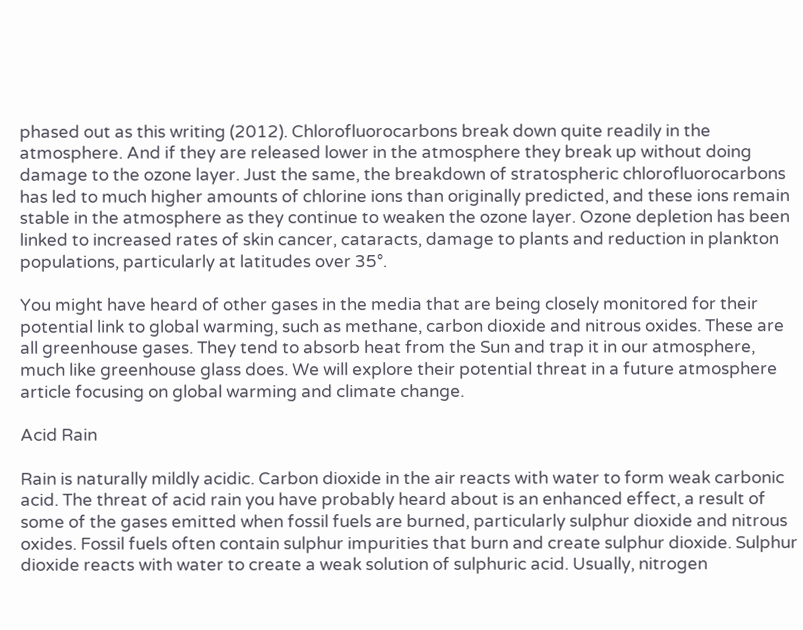phased out as this writing (2012). Chlorofluorocarbons break down quite readily in the atmosphere. And if they are released lower in the atmosphere they break up without doing damage to the ozone layer. Just the same, the breakdown of stratospheric chlorofluorocarbons has led to much higher amounts of chlorine ions than originally predicted, and these ions remain stable in the atmosphere as they continue to weaken the ozone layer. Ozone depletion has been linked to increased rates of skin cancer, cataracts, damage to plants and reduction in plankton populations, particularly at latitudes over 35°.

You might have heard of other gases in the media that are being closely monitored for their potential link to global warming, such as methane, carbon dioxide and nitrous oxides. These are all greenhouse gases. They tend to absorb heat from the Sun and trap it in our atmosphere, much like greenhouse glass does. We will explore their potential threat in a future atmosphere article focusing on global warming and climate change.

Acid Rain

Rain is naturally mildly acidic. Carbon dioxide in the air reacts with water to form weak carbonic acid. The threat of acid rain you have probably heard about is an enhanced effect, a result of some of the gases emitted when fossil fuels are burned, particularly sulphur dioxide and nitrous oxides. Fossil fuels often contain sulphur impurities that burn and create sulphur dioxide. Sulphur dioxide reacts with water to create a weak solution of sulphuric acid. Usually, nitrogen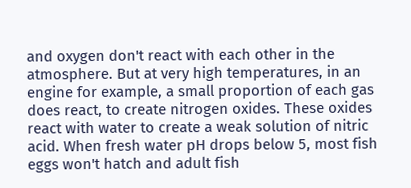and oxygen don't react with each other in the atmosphere. But at very high temperatures, in an engine for example, a small proportion of each gas does react, to create nitrogen oxides. These oxides react with water to create a weak solution of nitric acid. When fresh water pH drops below 5, most fish eggs won't hatch and adult fish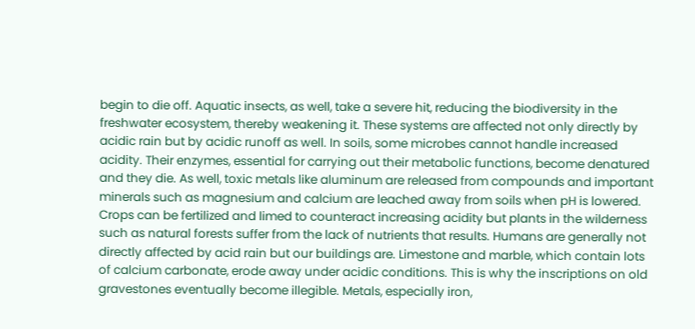begin to die off. Aquatic insects, as well, take a severe hit, reducing the biodiversity in the freshwater ecosystem, thereby weakening it. These systems are affected not only directly by acidic rain but by acidic runoff as well. In soils, some microbes cannot handle increased acidity. Their enzymes, essential for carrying out their metabolic functions, become denatured and they die. As well, toxic metals like aluminum are released from compounds and important minerals such as magnesium and calcium are leached away from soils when pH is lowered. Crops can be fertilized and limed to counteract increasing acidity but plants in the wilderness such as natural forests suffer from the lack of nutrients that results. Humans are generally not directly affected by acid rain but our buildings are. Limestone and marble, which contain lots of calcium carbonate, erode away under acidic conditions. This is why the inscriptions on old gravestones eventually become illegible. Metals, especially iron,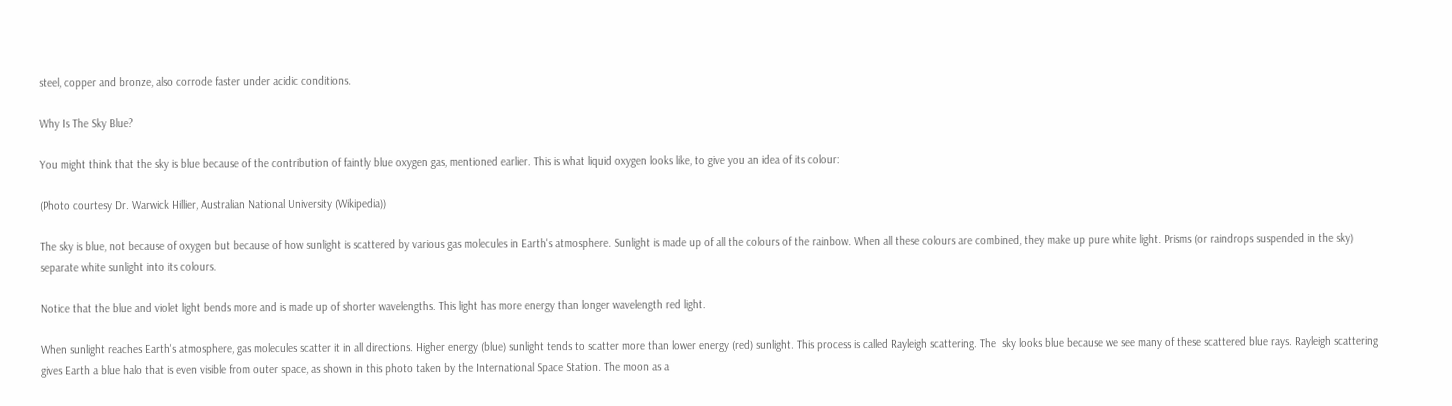steel, copper and bronze, also corrode faster under acidic conditions.

Why Is The Sky Blue?

You might think that the sky is blue because of the contribution of faintly blue oxygen gas, mentioned earlier. This is what liquid oxygen looks like, to give you an idea of its colour:

(Photo courtesy Dr. Warwick Hillier, Australian National University (Wikipedia))

The sky is blue, not because of oxygen but because of how sunlight is scattered by various gas molecules in Earth's atmosphere. Sunlight is made up of all the colours of the rainbow. When all these colours are combined, they make up pure white light. Prisms (or raindrops suspended in the sky) separate white sunlight into its colours.

Notice that the blue and violet light bends more and is made up of shorter wavelengths. This light has more energy than longer wavelength red light.

When sunlight reaches Earth's atmosphere, gas molecules scatter it in all directions. Higher energy (blue) sunlight tends to scatter more than lower energy (red) sunlight. This process is called Rayleigh scattering. The  sky looks blue because we see many of these scattered blue rays. Rayleigh scattering gives Earth a blue halo that is even visible from outer space, as shown in this photo taken by the International Space Station. The moon as a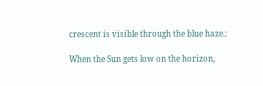crescent is visible through the blue haze.:

When the Sun gets low on the horizon,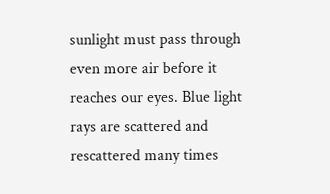sunlight must pass through even more air before it reaches our eyes. Blue light rays are scattered and rescattered many times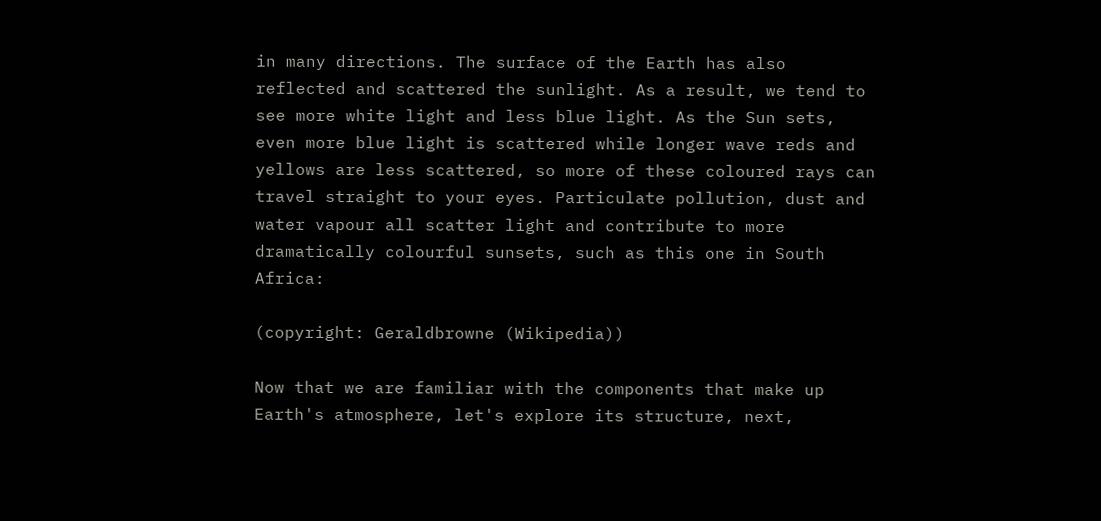in many directions. The surface of the Earth has also reflected and scattered the sunlight. As a result, we tend to see more white light and less blue light. As the Sun sets, even more blue light is scattered while longer wave reds and yellows are less scattered, so more of these coloured rays can travel straight to your eyes. Particulate pollution, dust and water vapour all scatter light and contribute to more dramatically colourful sunsets, such as this one in South Africa:

(copyright: Geraldbrowne (Wikipedia))

Now that we are familiar with the components that make up Earth's atmosphere, let's explore its structure, next,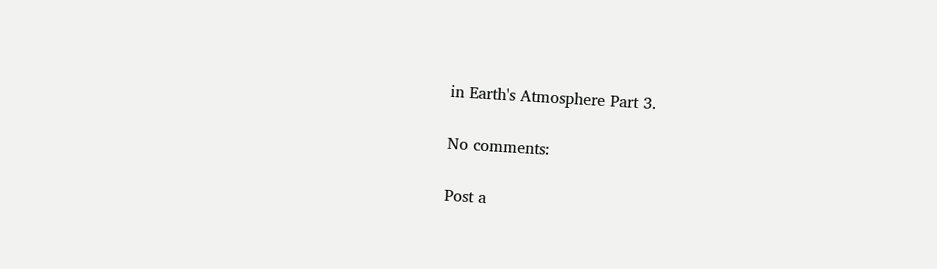in Earth's Atmosphere Part 3.

No comments:

Post a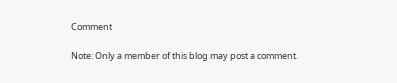Comment

Note: Only a member of this blog may post a comment.